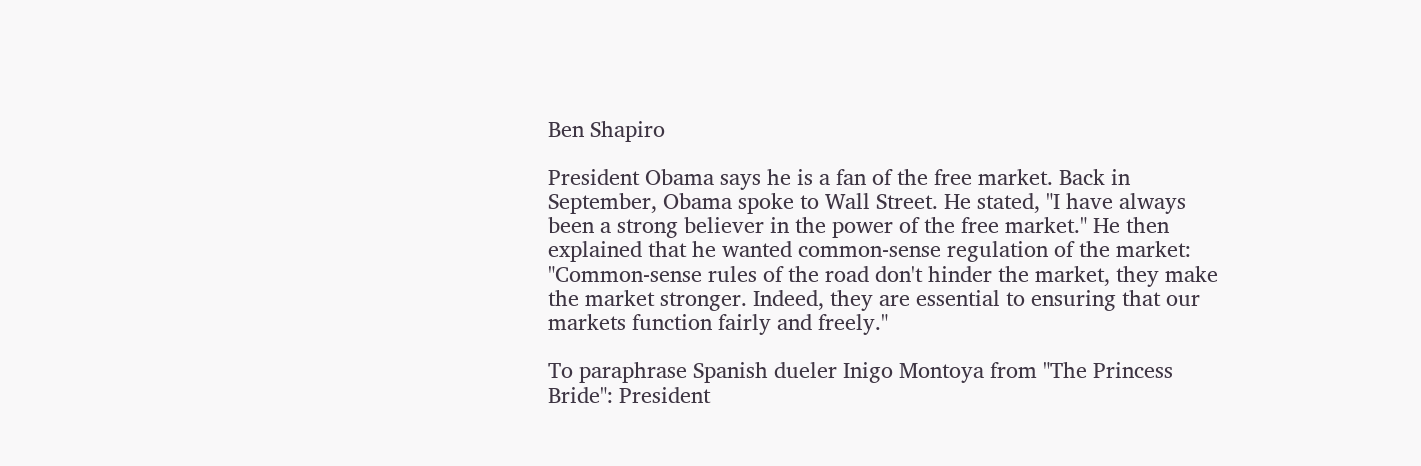Ben Shapiro

President Obama says he is a fan of the free market. Back in September, Obama spoke to Wall Street. He stated, "I have always been a strong believer in the power of the free market." He then explained that he wanted common-sense regulation of the market: "Common-sense rules of the road don't hinder the market, they make the market stronger. Indeed, they are essential to ensuring that our markets function fairly and freely."

To paraphrase Spanish dueler Inigo Montoya from "The Princess Bride": President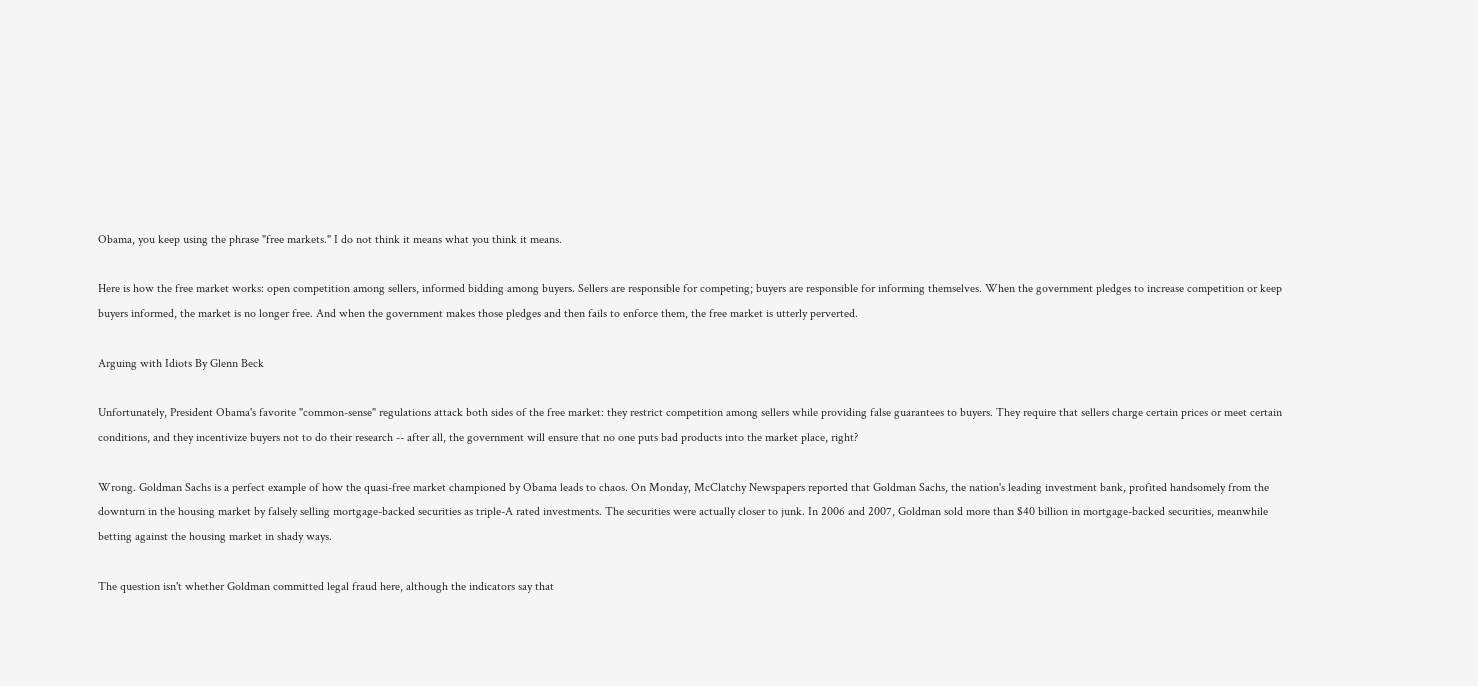Obama, you keep using the phrase "free markets." I do not think it means what you think it means.

Here is how the free market works: open competition among sellers, informed bidding among buyers. Sellers are responsible for competing; buyers are responsible for informing themselves. When the government pledges to increase competition or keep buyers informed, the market is no longer free. And when the government makes those pledges and then fails to enforce them, the free market is utterly perverted.

Arguing with Idiots By Glenn Beck

Unfortunately, President Obama's favorite "common-sense" regulations attack both sides of the free market: they restrict competition among sellers while providing false guarantees to buyers. They require that sellers charge certain prices or meet certain conditions, and they incentivize buyers not to do their research -- after all, the government will ensure that no one puts bad products into the market place, right?

Wrong. Goldman Sachs is a perfect example of how the quasi-free market championed by Obama leads to chaos. On Monday, McClatchy Newspapers reported that Goldman Sachs, the nation's leading investment bank, profited handsomely from the downturn in the housing market by falsely selling mortgage-backed securities as triple-A rated investments. The securities were actually closer to junk. In 2006 and 2007, Goldman sold more than $40 billion in mortgage-backed securities, meanwhile betting against the housing market in shady ways.

The question isn't whether Goldman committed legal fraud here, although the indicators say that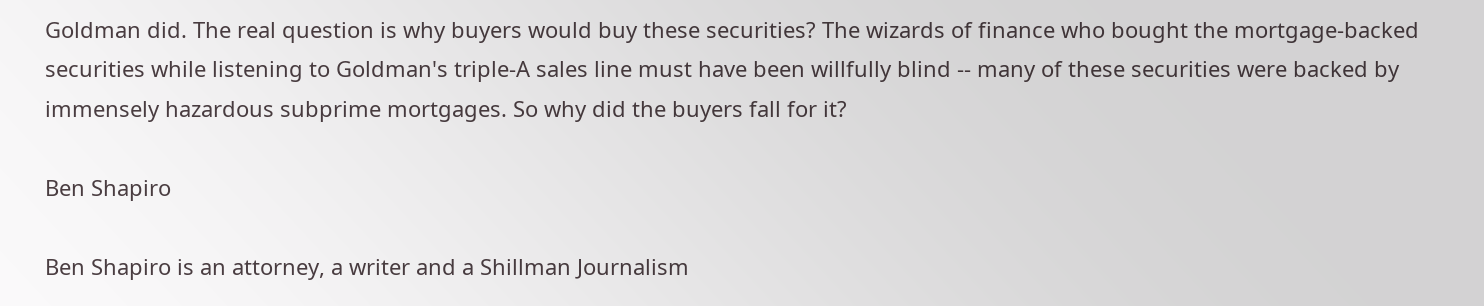Goldman did. The real question is why buyers would buy these securities? The wizards of finance who bought the mortgage-backed securities while listening to Goldman's triple-A sales line must have been willfully blind -- many of these securities were backed by immensely hazardous subprime mortgages. So why did the buyers fall for it?

Ben Shapiro

Ben Shapiro is an attorney, a writer and a Shillman Journalism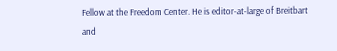Fellow at the Freedom Center. He is editor-at-large of Breitbart and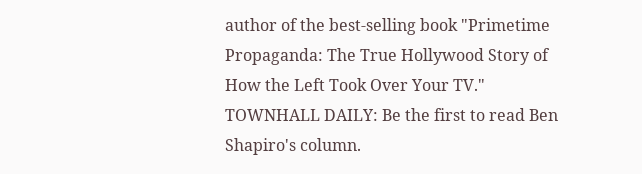author of the best-selling book "Primetime Propaganda: The True Hollywood Story of How the Left Took Over Your TV."
TOWNHALL DAILY: Be the first to read Ben Shapiro's column.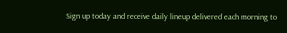Sign up today and receive daily lineup delivered each morning to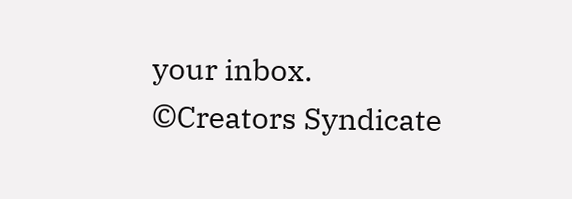your inbox.
©Creators Syndicate